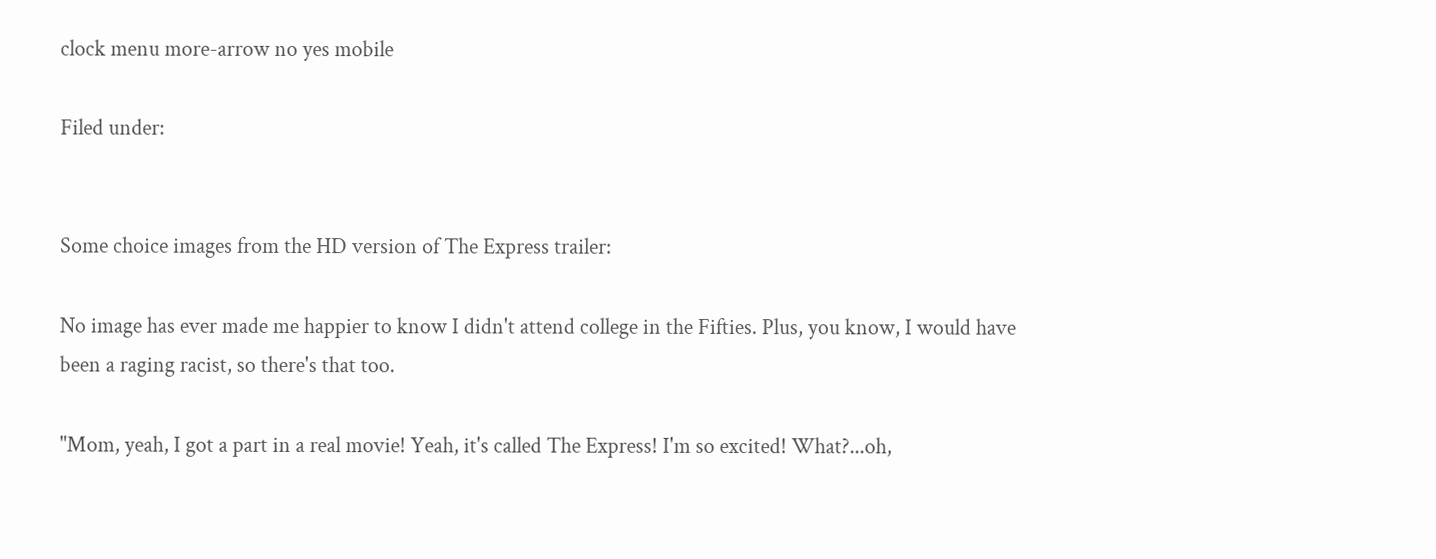clock menu more-arrow no yes mobile

Filed under:


Some choice images from the HD version of The Express trailer:

No image has ever made me happier to know I didn't attend college in the Fifties. Plus, you know, I would have been a raging racist, so there's that too.

"Mom, yeah, I got a part in a real movie! Yeah, it's called The Express! I'm so excited! What?...oh,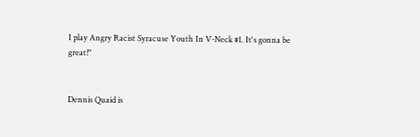I play Angry Racist Syracuse Youth In V-Neck #1. It's gonna be great!"


Dennis Quaid is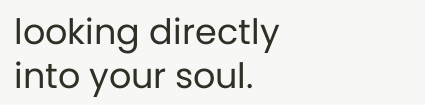looking directly into your soul.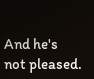And he's not pleased.